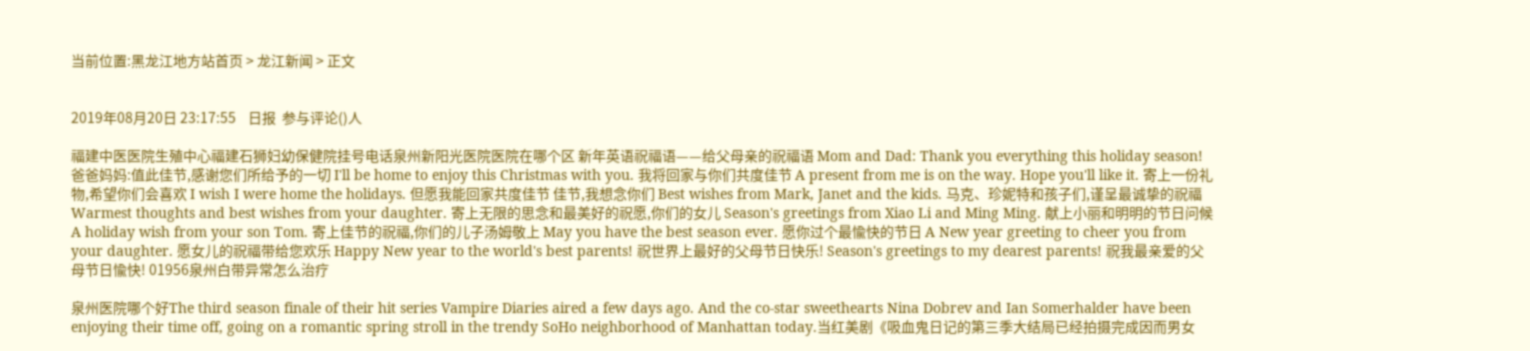当前位置:黑龙江地方站首页 > 龙江新闻 > 正文


2019年08月20日 23:17:55    日报  参与评论()人

福建中医医院生殖中心福建石狮妇幼保健院挂号电话泉州新阳光医院医院在哪个区 新年英语祝福语——给父母亲的祝福语 Mom and Dad: Thank you everything this holiday season! 爸爸妈妈:值此佳节,感谢您们所给予的一切 I'll be home to enjoy this Christmas with you. 我将回家与你们共度佳节 A present from me is on the way. Hope you'll like it. 寄上一份礼物,希望你们会喜欢 I wish I were home the holidays. 但愿我能回家共度佳节 佳节,我想念你们 Best wishes from Mark, Janet and the kids. 马克、珍妮特和孩子们,谨呈最诚挚的祝福 Warmest thoughts and best wishes from your daughter. 寄上无限的思念和最美好的祝愿,你们的女儿 Season's greetings from Xiao Li and Ming Ming. 献上小丽和明明的节日问候 A holiday wish from your son Tom. 寄上佳节的祝福,你们的儿子汤姆敬上 May you have the best season ever. 愿你过个最愉快的节日 A New year greeting to cheer you from your daughter. 愿女儿的祝福带给您欢乐 Happy New year to the world's best parents! 祝世界上最好的父母节日快乐! Season's greetings to my dearest parents! 祝我最亲爱的父母节日愉快! 01956泉州白带异常怎么治疗

泉州医院哪个好The third season finale of their hit series Vampire Diaries aired a few days ago. And the co-star sweethearts Nina Dobrev and Ian Somerhalder have been enjoying their time off, going on a romantic spring stroll in the trendy SoHo neighborhood of Manhattan today.当红美剧《吸血鬼日记的第三季大结局已经拍摄完成因而男女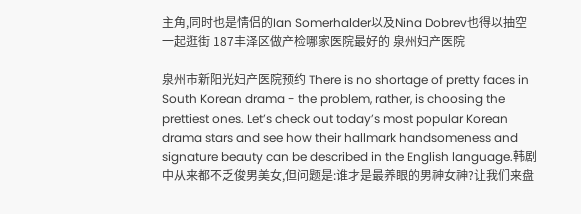主角,同时也是情侣的Ian Somerhalder以及Nina Dobrev也得以抽空一起逛街 187丰泽区做产检哪家医院最好的 泉州妇产医院

泉州市新阳光妇产医院预约 There is no shortage of pretty faces in South Korean drama - the problem, rather, is choosing the prettiest ones. Let’s check out today’s most popular Korean drama stars and see how their hallmark handsomeness and signature beauty can be described in the English language.韩剧中从来都不乏俊男美女,但问题是:谁才是最养眼的男神女神?让我们来盘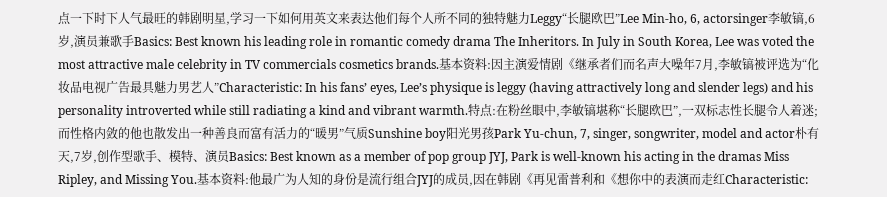点一下时下人气最旺的韩剧明星,学习一下如何用英文来表达他们每个人所不同的独特魅力Leggy“长腿欧巴”Lee Min-ho, 6, actorsinger李敏镐,6岁,演员兼歌手Basics: Best known his leading role in romantic comedy drama The Inheritors. In July in South Korea, Lee was voted the most attractive male celebrity in TV commercials cosmetics brands.基本资料:因主演爱情剧《继承者们而名声大噪年7月,李敏镐被评选为“化妆品电视广告最具魅力男艺人”Characteristic: In his fans’ eyes, Lee’s physique is leggy (having attractively long and slender legs) and his personality introverted while still radiating a kind and vibrant warmth.特点:在粉丝眼中,李敏镐堪称“长腿欧巴”,一双标志性长腿令人着迷;而性格内敛的他也散发出一种善良而富有活力的“暖男”气质Sunshine boy阳光男孩Park Yu-chun, 7, singer, songwriter, model and actor朴有天,7岁,创作型歌手、模特、演员Basics: Best known as a member of pop group JYJ, Park is well-known his acting in the dramas Miss Ripley, and Missing You.基本资料:他最广为人知的身份是流行组合JYJ的成员,因在韩剧《再见雷普利和《想你中的表演而走红Characteristic: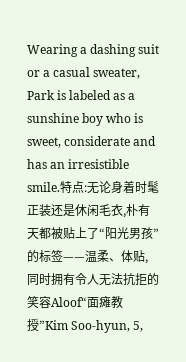Wearing a dashing suit or a casual sweater, Park is labeled as a sunshine boy who is sweet, considerate and has an irresistible smile.特点:无论身着时髦正装还是休闲毛衣,朴有天都被贴上了“阳光男孩”的标签——温柔、体贴,同时拥有令人无法抗拒的笑容Aloof“面瘫教授”Kim Soo-hyun, 5,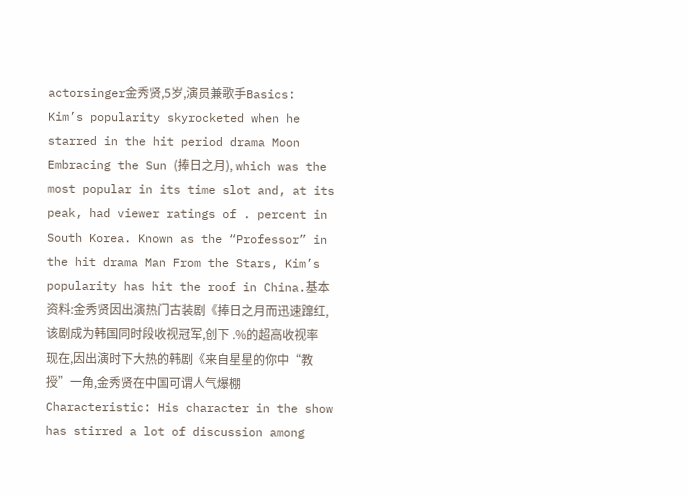actorsinger金秀贤,5岁,演员兼歌手Basics: Kim’s popularity skyrocketed when he starred in the hit period drama Moon Embracing the Sun (捧日之月), which was the most popular in its time slot and, at its peak, had viewer ratings of . percent in South Korea. Known as the “Professor” in the hit drama Man From the Stars, Kim’s popularity has hit the roof in China.基本资料:金秀贤因出演热门古装剧《捧日之月而迅速蹿红,该剧成为韩国同时段收视冠军,创下 .%的超高收视率现在,因出演时下大热的韩剧《来自星星的你中“教授”一角,金秀贤在中国可谓人气爆棚Characteristic: His character in the show has stirred a lot of discussion among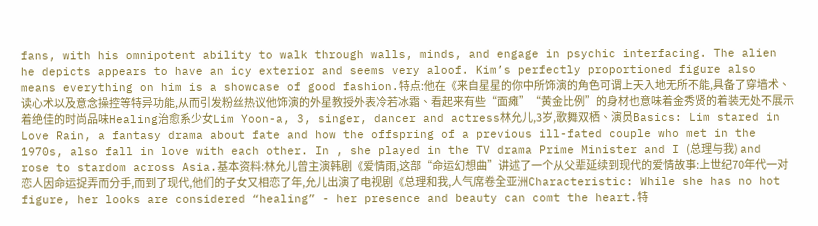fans, with his omnipotent ability to walk through walls, minds, and engage in psychic interfacing. The alien he depicts appears to have an icy exterior and seems very aloof. Kim’s perfectly proportioned figure also means everything on him is a showcase of good fashion.特点:他在《来自星星的你中所饰演的角色可谓上天入地无所不能,具备了穿墙术、读心术以及意念操控等特异功能,从而引发粉丝热议他饰演的外星教授外表冷若冰霜、看起来有些“面瘫”“黄金比例”的身材也意味着金秀贤的着装无处不展示着绝佳的时尚品味Healing治愈系少女Lim Yoon-a, 3, singer, dancer and actress林允儿,3岁,歌舞双栖、演员Basics: Lim stared in Love Rain, a fantasy drama about fate and how the offspring of a previous ill-fated couple who met in the 1970s, also fall in love with each other. In , she played in the TV drama Prime Minister and I (总理与我) and rose to stardom across Asia.基本资料:林允儿曾主演韩剧《爱情雨,这部“命运幻想曲”讲述了一个从父辈延续到现代的爱情故事:上世纪70年代一对恋人因命运捉弄而分手,而到了现代,他们的子女又相恋了年,允儿出演了电视剧《总理和我,人气席卷全亚洲Characteristic: While she has no hot figure, her looks are considered “healing” - her presence and beauty can comt the heart.特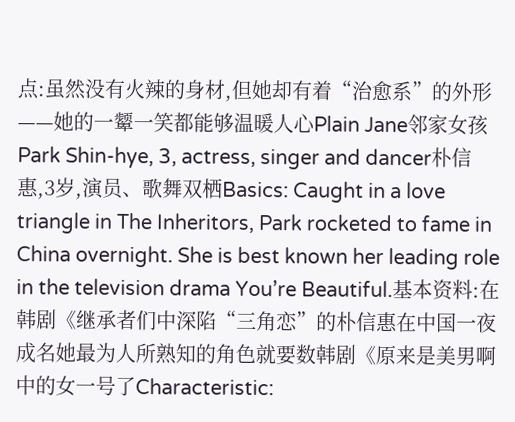点:虽然没有火辣的身材,但她却有着“治愈系”的外形——她的一颦一笑都能够温暖人心Plain Jane邻家女孩Park Shin-hye, 3, actress, singer and dancer朴信惠,3岁,演员、歌舞双栖Basics: Caught in a love triangle in The Inheritors, Park rocketed to fame in China overnight. She is best known her leading role in the television drama You’re Beautiful.基本资料:在韩剧《继承者们中深陷“三角恋”的朴信惠在中国一夜成名她最为人所熟知的角色就要数韩剧《原来是美男啊中的女一号了Characteristic: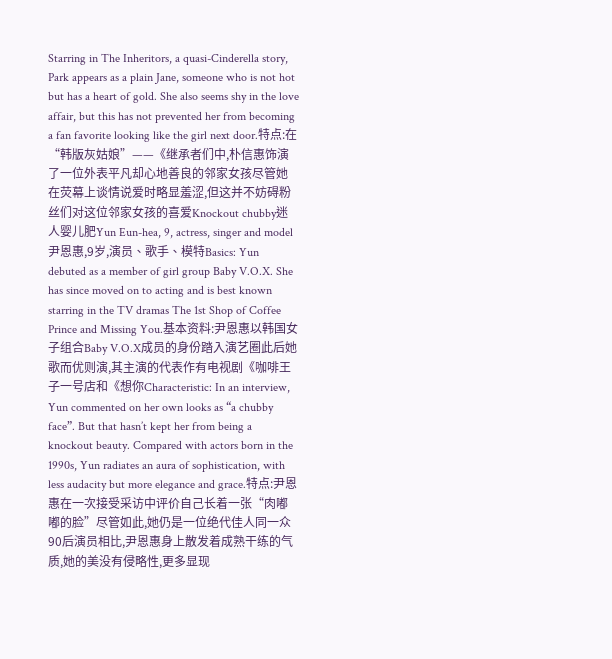Starring in The Inheritors, a quasi-Cinderella story, Park appears as a plain Jane, someone who is not hot but has a heart of gold. She also seems shy in the love affair, but this has not prevented her from becoming a fan favorite looking like the girl next door.特点:在“韩版灰姑娘”——《继承者们中,朴信惠饰演了一位外表平凡却心地善良的邻家女孩尽管她在荧幕上谈情说爱时略显羞涩,但这并不妨碍粉丝们对这位邻家女孩的喜爱Knockout chubby迷人婴儿肥Yun Eun-hea, 9, actress, singer and model尹恩惠,9岁,演员、歌手、模特Basics: Yun debuted as a member of girl group Baby V.O.X. She has since moved on to acting and is best known starring in the TV dramas The 1st Shop of Coffee Prince and Missing You.基本资料:尹恩惠以韩国女子组合Baby V.O.X成员的身份踏入演艺圈此后她歌而优则演,其主演的代表作有电视剧《咖啡王子一号店和《想你Characteristic: In an interview, Yun commented on her own looks as “a chubby face”. But that hasn’t kept her from being a knockout beauty. Compared with actors born in the 1990s, Yun radiates an aura of sophistication, with less audacity but more elegance and grace.特点:尹恩惠在一次接受采访中评价自己长着一张“肉嘟嘟的脸”尽管如此,她仍是一位绝代佳人同一众90后演员相比,尹恩惠身上散发着成熟干练的气质,她的美没有侵略性,更多显现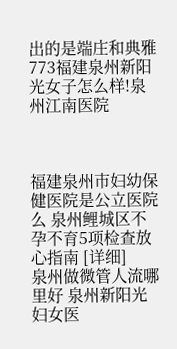出的是端庄和典雅 773福建泉州新阳光女子怎么样!泉州江南医院



福建泉州市妇幼保健医院是公立医院么 泉州鲤城区不孕不育5项检查放心指南 [详细]
泉州做微管人流哪里好 泉州新阳光妇女医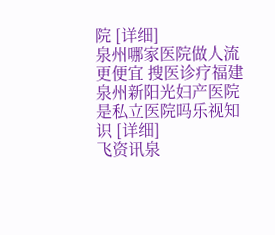院 [详细]
泉州哪家医院做人流更便宜 搜医诊疗福建泉州新阳光妇产医院是私立医院吗乐视知识 [详细]
飞资讯泉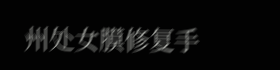州处女膜修复手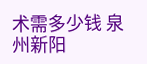术需多少钱 泉州新阳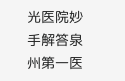光医院妙手解答泉州第一医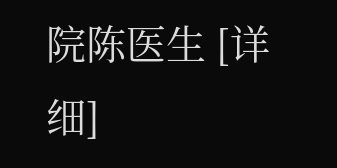院陈医生 [详细]